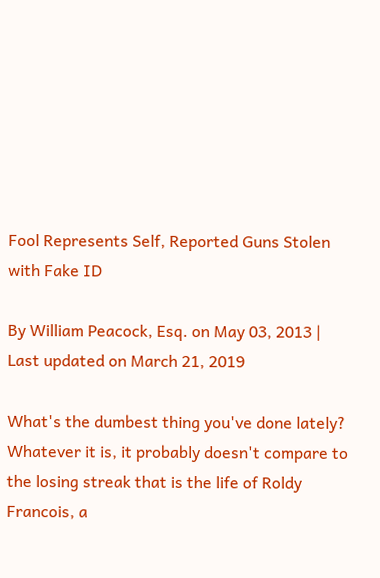Fool Represents Self, Reported Guns Stolen with Fake ID

By William Peacock, Esq. on May 03, 2013 | Last updated on March 21, 2019

What's the dumbest thing you've done lately? Whatever it is, it probably doesn't compare to the losing streak that is the life of Roldy Francois, a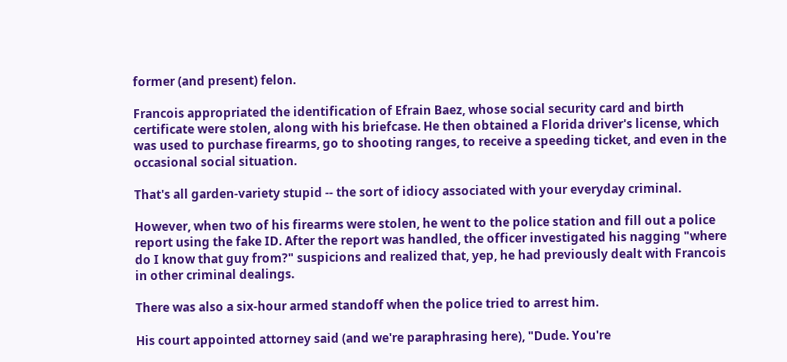former (and present) felon.

Francois appropriated the identification of Efrain Baez, whose social security card and birth certificate were stolen, along with his briefcase. He then obtained a Florida driver's license, which was used to purchase firearms, go to shooting ranges, to receive a speeding ticket, and even in the occasional social situation.

That's all garden-variety stupid -- the sort of idiocy associated with your everyday criminal.

However, when two of his firearms were stolen, he went to the police station and fill out a police report using the fake ID. After the report was handled, the officer investigated his nagging "where do I know that guy from?" suspicions and realized that, yep, he had previously dealt with Francois in other criminal dealings.

There was also a six-hour armed standoff when the police tried to arrest him.

His court appointed attorney said (and we're paraphrasing here), "Dude. You're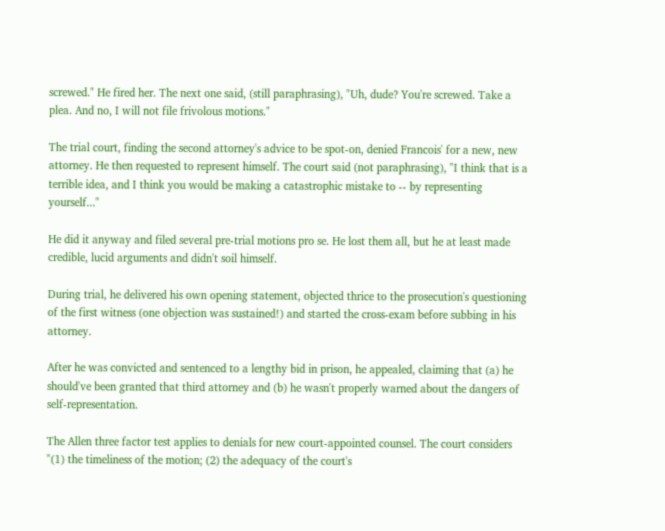screwed." He fired her. The next one said, (still paraphrasing), "Uh, dude? You're screwed. Take a plea. And no, I will not file frivolous motions."

The trial court, finding the second attorney's advice to be spot-on, denied Francois' for a new, new attorney. He then requested to represent himself. The court said (not paraphrasing), "I think that is a terrible idea, and I think you would be making a catastrophic mistake to -- by representing yourself..."

He did it anyway and filed several pre-trial motions pro se. He lost them all, but he at least made credible, lucid arguments and didn't soil himself.

During trial, he delivered his own opening statement, objected thrice to the prosecution's questioning of the first witness (one objection was sustained!) and started the cross-exam before subbing in his attorney.

After he was convicted and sentenced to a lengthy bid in prison, he appealed, claiming that (a) he should've been granted that third attorney and (b) he wasn't properly warned about the dangers of self-representation.

The Allen three factor test applies to denials for new court-appointed counsel. The court considers "(1) the timeliness of the motion; (2) the adequacy of the court's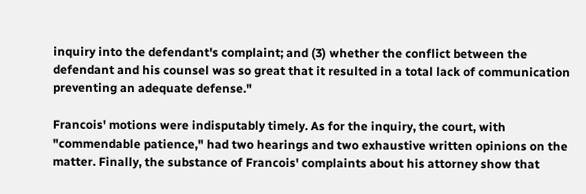inquiry into the defendant's complaint; and (3) whether the conflict between the defendant and his counsel was so great that it resulted in a total lack of communication preventing an adequate defense."

Francois' motions were indisputably timely. As for the inquiry, the court, with "commendable patience," had two hearings and two exhaustive written opinions on the matter. Finally, the substance of Francois' complaints about his attorney show that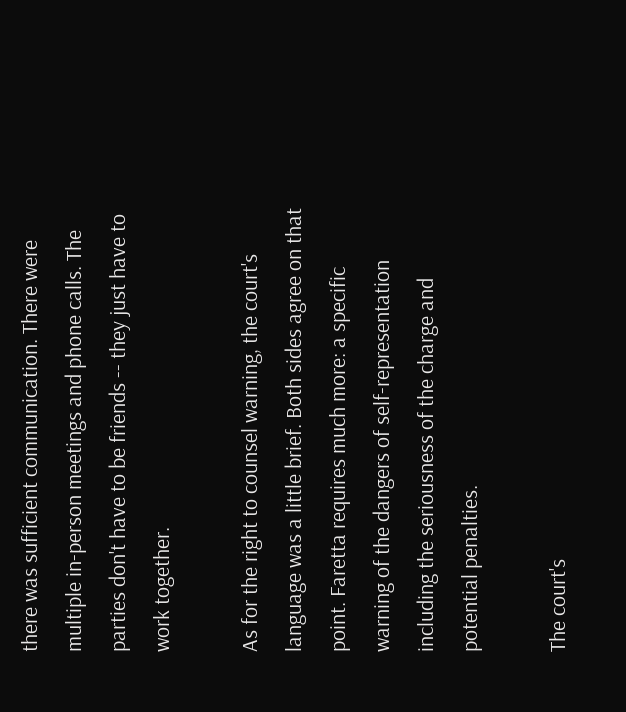there was sufficient communication. There were multiple in-person meetings and phone calls. The parties don't have to be friends -- they just have to work together.

As for the right to counsel warning, the court's language was a little brief. Both sides agree on that point. Faretta requires much more: a specific warning of the dangers of self-representation including the seriousness of the charge and potential penalties.

The court's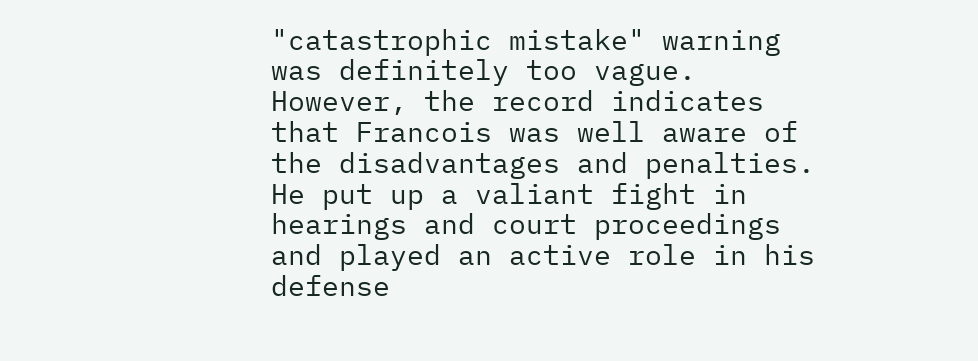"catastrophic mistake" warning was definitely too vague. However, the record indicates that Francois was well aware of the disadvantages and penalties. He put up a valiant fight in hearings and court proceedings and played an active role in his defense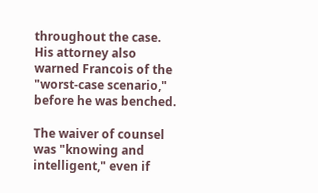throughout the case. His attorney also warned Francois of the "worst-case scenario," before he was benched.

The waiver of counsel was "knowing and intelligent," even if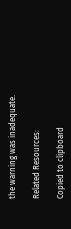the warning was inadequate.

Related Resources:

Copied to clipboard